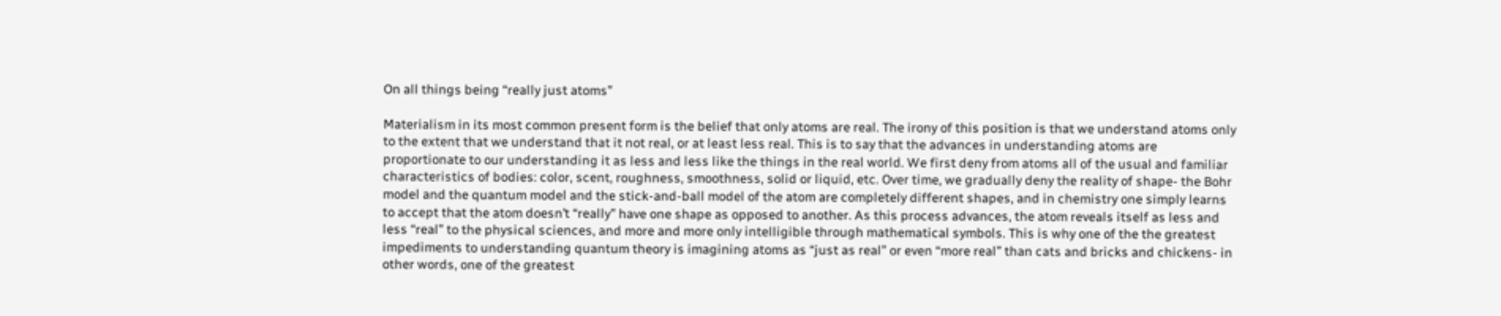On all things being “really just atoms”

Materialism in its most common present form is the belief that only atoms are real. The irony of this position is that we understand atoms only to the extent that we understand that it not real, or at least less real. This is to say that the advances in understanding atoms are proportionate to our understanding it as less and less like the things in the real world. We first deny from atoms all of the usual and familiar characteristics of bodies: color, scent, roughness, smoothness, solid or liquid, etc. Over time, we gradually deny the reality of shape- the Bohr model and the quantum model and the stick-and-ball model of the atom are completely different shapes, and in chemistry one simply learns to accept that the atom doesn’t “really” have one shape as opposed to another. As this process advances, the atom reveals itself as less and less “real” to the physical sciences, and more and more only intelligible through mathematical symbols. This is why one of the the greatest impediments to understanding quantum theory is imagining atoms as “just as real” or even “more real” than cats and bricks and chickens- in other words, one of the greatest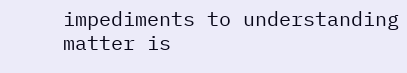impediments to understanding matter is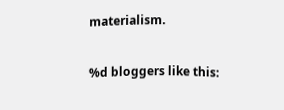materialism.

%d bloggers like this: